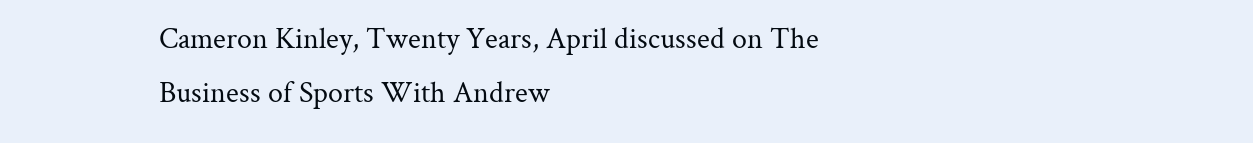Cameron Kinley, Twenty Years, April discussed on The Business of Sports With Andrew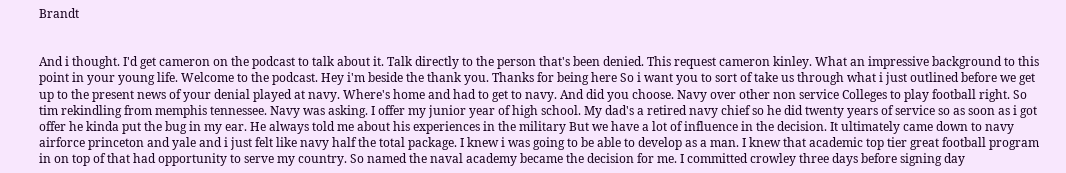Brandt


And i thought. I'd get cameron on the podcast to talk about it. Talk directly to the person that's been denied. This request cameron kinley. What an impressive background to this point in your young life. Welcome to the podcast. Hey i'm beside the thank you. Thanks for being here So i want you to sort of take us through what i just outlined before we get up to the present news of your denial played at navy. Where's home and had to get to navy. And did you choose. Navy over other non service Colleges to play football right. So tim rekindling from memphis tennessee. Navy was asking. I offer my junior year of high school. My dad's a retired navy chief so he did twenty years of service so as soon as i got offer he kinda put the bug in my ear. He always told me about his experiences in the military But we have a lot of influence in the decision. It ultimately came down to navy airforce princeton and yale and i just felt like navy half the total package. I knew i was going to be able to develop as a man. I knew that academic top tier great football program in on top of that had opportunity to serve my country. So named the naval academy became the decision for me. I committed crowley three days before signing day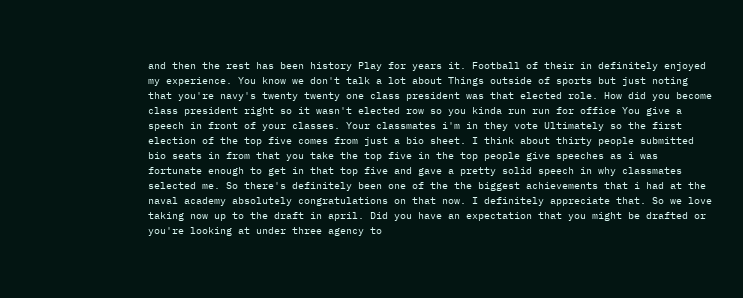and then the rest has been history Play for years it. Football of their in definitely enjoyed my experience. You know we don't talk a lot about Things outside of sports but just noting that you're navy's twenty twenty one class president was that elected role. How did you become class president right so it wasn't elected row so you kinda run run for office You give a speech in front of your classes. Your classmates i'm in they vote Ultimately so the first election of the top five comes from just a bio sheet. I think about thirty people submitted bio seats in from that you take the top five in the top people give speeches as i was fortunate enough to get in that top five and gave a pretty solid speech in why classmates selected me. So there's definitely been one of the the biggest achievements that i had at the naval academy absolutely congratulations on that now. I definitely appreciate that. So we love taking now up to the draft in april. Did you have an expectation that you might be drafted or you're looking at under three agency to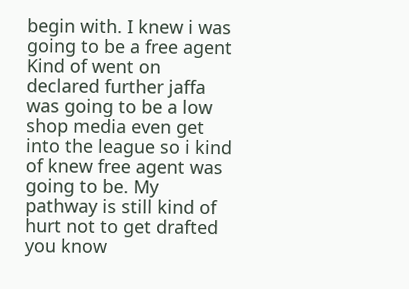begin with. I knew i was going to be a free agent Kind of went on declared further jaffa was going to be a low shop media even get into the league so i kind of knew free agent was going to be. My pathway is still kind of hurt not to get drafted you know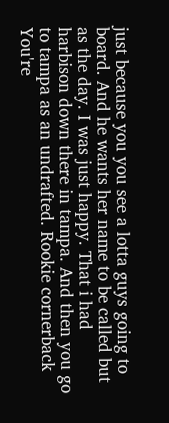just because you you see a lotta guys going to board. And he wants her name to be called but as the day. I was just happy. That i had harbison down there in tampa. And then you go to tampa as an undrafted. Rookie cornerback You're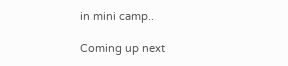in mini camp..

Coming up next